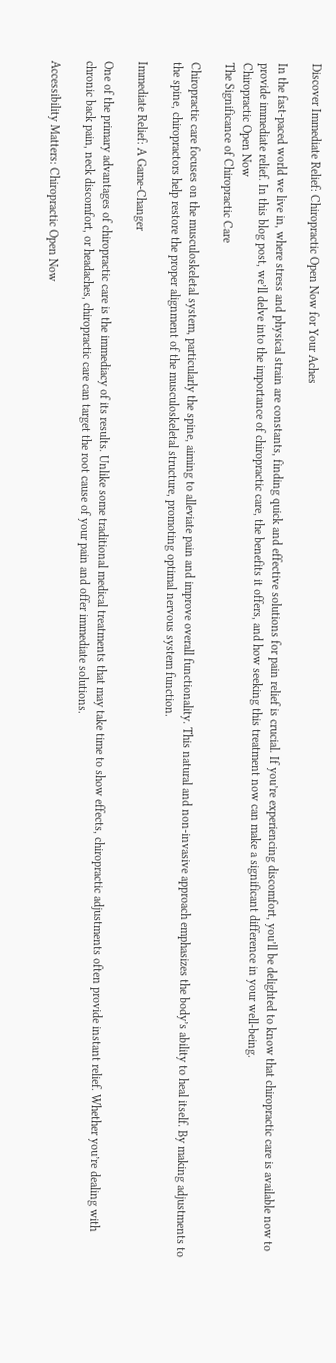Discover Immediate Relief: Chiropractic Open Now for Your Aches

In the fast-paced world we live in, where stress and physical strain are constants, finding quick and effective solutions for pain relief is crucial. If you’re experiencing discomfort, you’ll be delighted to know that chiropractic care is available now to provide immediate relief. In this blog post, we’ll delve into the importance of chiropractic care, the benefits it offers, and how seeking this treatment now can make a significant difference in your well-being.
Chiropractic Open Now
The Significance of Chiropractic Care

Chiropractic care focuses on the musculoskeletal system, particularly the spine, aiming to alleviate pain and improve overall functionality. This natural and non-invasive approach emphasizes the body’s ability to heal itself. By making adjustments to the spine, chiropractors help restore the proper alignment of the musculoskeletal structure, promoting optimal nervous system function.

Immediate Relief: A Game-Changer

One of the primary advantages of chiropractic care is the immediacy of its results. Unlike some traditional medical treatments that may take time to show effects, chiropractic adjustments often provide instant relief. Whether you’re dealing with chronic back pain, neck discomfort, or headaches, chiropractic care can target the root cause of your pain and offer immediate solutions.

Accessibility Matters: Chiropractic Open Now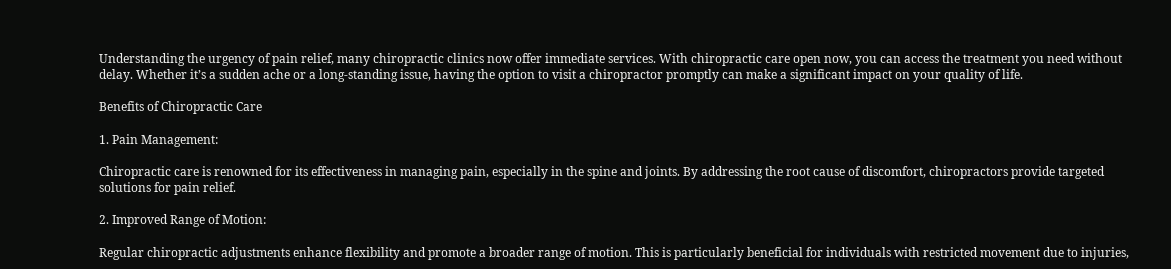Understanding the urgency of pain relief, many chiropractic clinics now offer immediate services. With chiropractic care open now, you can access the treatment you need without delay. Whether it’s a sudden ache or a long-standing issue, having the option to visit a chiropractor promptly can make a significant impact on your quality of life.

Benefits of Chiropractic Care

1. Pain Management:

Chiropractic care is renowned for its effectiveness in managing pain, especially in the spine and joints. By addressing the root cause of discomfort, chiropractors provide targeted solutions for pain relief.

2. Improved Range of Motion:

Regular chiropractic adjustments enhance flexibility and promote a broader range of motion. This is particularly beneficial for individuals with restricted movement due to injuries,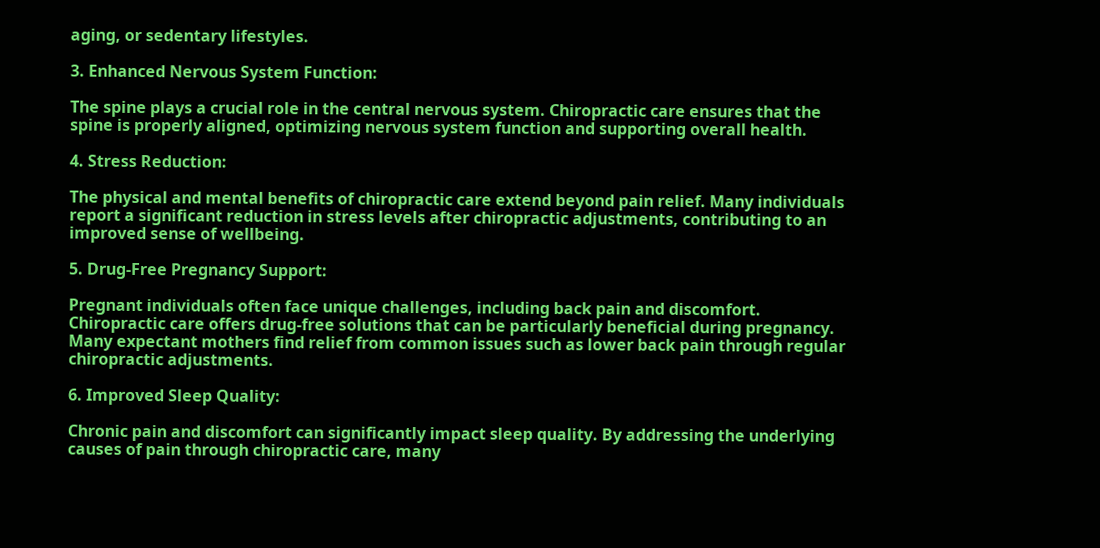aging, or sedentary lifestyles.

3. Enhanced Nervous System Function:

The spine plays a crucial role in the central nervous system. Chiropractic care ensures that the spine is properly aligned, optimizing nervous system function and supporting overall health.

4. Stress Reduction:

The physical and mental benefits of chiropractic care extend beyond pain relief. Many individuals report a significant reduction in stress levels after chiropractic adjustments, contributing to an improved sense of wellbeing.

5. Drug-Free Pregnancy Support:

Pregnant individuals often face unique challenges, including back pain and discomfort. Chiropractic care offers drug-free solutions that can be particularly beneficial during pregnancy. Many expectant mothers find relief from common issues such as lower back pain through regular chiropractic adjustments.

6. Improved Sleep Quality:

Chronic pain and discomfort can significantly impact sleep quality. By addressing the underlying causes of pain through chiropractic care, many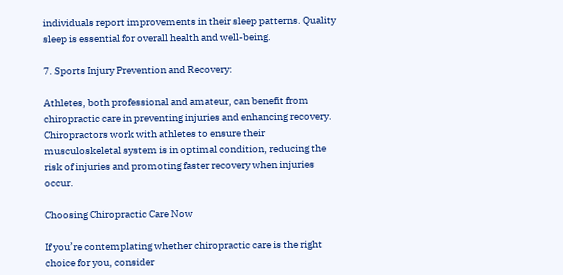individuals report improvements in their sleep patterns. Quality sleep is essential for overall health and well-being.

7. Sports Injury Prevention and Recovery:

Athletes, both professional and amateur, can benefit from chiropractic care in preventing injuries and enhancing recovery. Chiropractors work with athletes to ensure their musculoskeletal system is in optimal condition, reducing the risk of injuries and promoting faster recovery when injuries occur.

Choosing Chiropractic Care Now

If you’re contemplating whether chiropractic care is the right choice for you, consider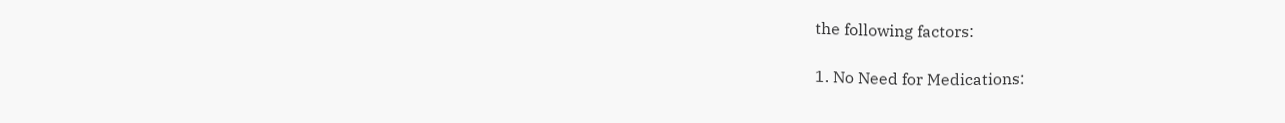the following factors:

1. No Need for Medications: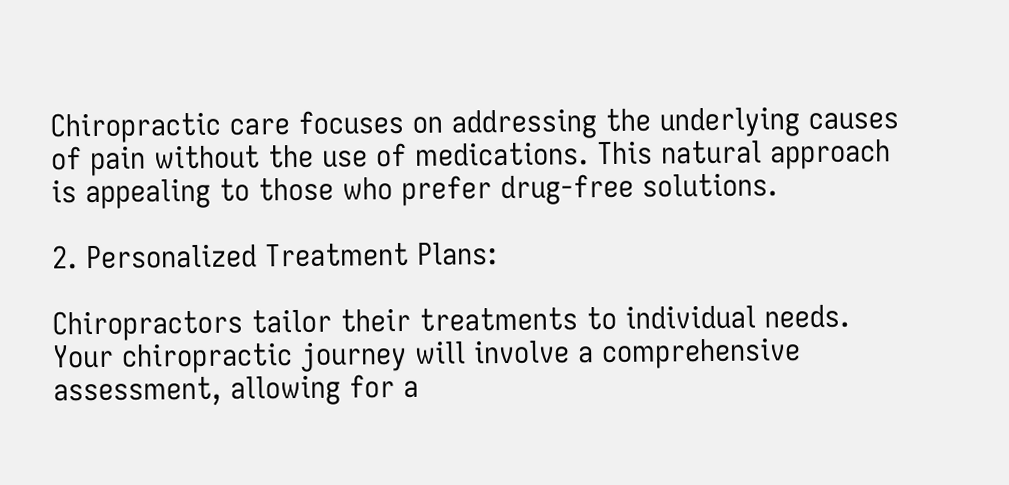Chiropractic care focuses on addressing the underlying causes of pain without the use of medications. This natural approach is appealing to those who prefer drug-free solutions.

2. Personalized Treatment Plans:

Chiropractors tailor their treatments to individual needs. Your chiropractic journey will involve a comprehensive assessment, allowing for a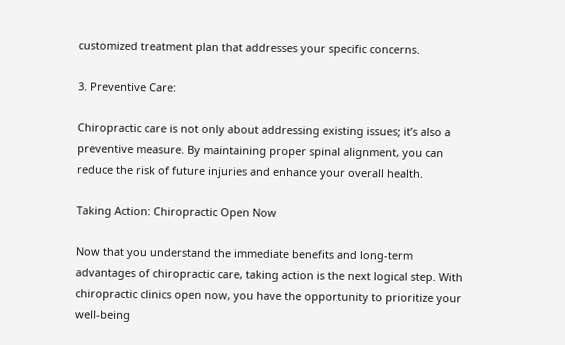customized treatment plan that addresses your specific concerns.

3. Preventive Care:

Chiropractic care is not only about addressing existing issues; it’s also a preventive measure. By maintaining proper spinal alignment, you can reduce the risk of future injuries and enhance your overall health.

Taking Action: Chiropractic Open Now

Now that you understand the immediate benefits and long-term advantages of chiropractic care, taking action is the next logical step. With chiropractic clinics open now, you have the opportunity to prioritize your well-being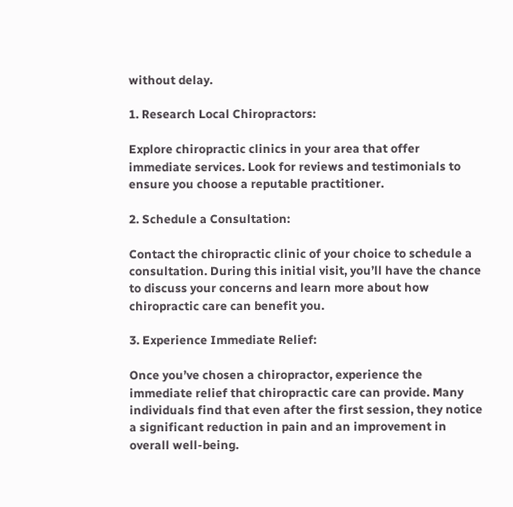without delay.

1. Research Local Chiropractors:

Explore chiropractic clinics in your area that offer immediate services. Look for reviews and testimonials to ensure you choose a reputable practitioner.

2. Schedule a Consultation:

Contact the chiropractic clinic of your choice to schedule a consultation. During this initial visit, you’ll have the chance to discuss your concerns and learn more about how chiropractic care can benefit you.

3. Experience Immediate Relief:

Once you’ve chosen a chiropractor, experience the immediate relief that chiropractic care can provide. Many individuals find that even after the first session, they notice a significant reduction in pain and an improvement in overall well-being.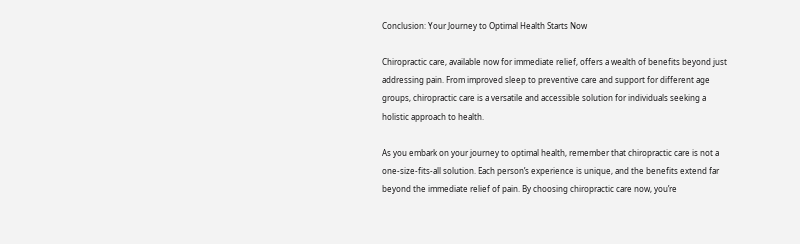Conclusion: Your Journey to Optimal Health Starts Now

Chiropractic care, available now for immediate relief, offers a wealth of benefits beyond just addressing pain. From improved sleep to preventive care and support for different age groups, chiropractic care is a versatile and accessible solution for individuals seeking a holistic approach to health.

As you embark on your journey to optimal health, remember that chiropractic care is not a one-size-fits-all solution. Each person’s experience is unique, and the benefits extend far beyond the immediate relief of pain. By choosing chiropractic care now, you’re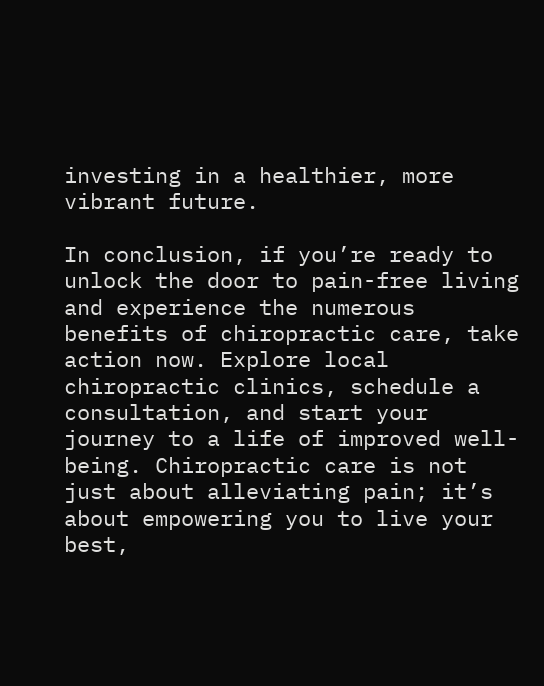investing in a healthier, more vibrant future.

In conclusion, if you’re ready to unlock the door to pain-free living and experience the numerous benefits of chiropractic care, take action now. Explore local chiropractic clinics, schedule a consultation, and start your journey to a life of improved well-being. Chiropractic care is not just about alleviating pain; it’s about empowering you to live your best,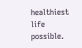healthiest life possible.